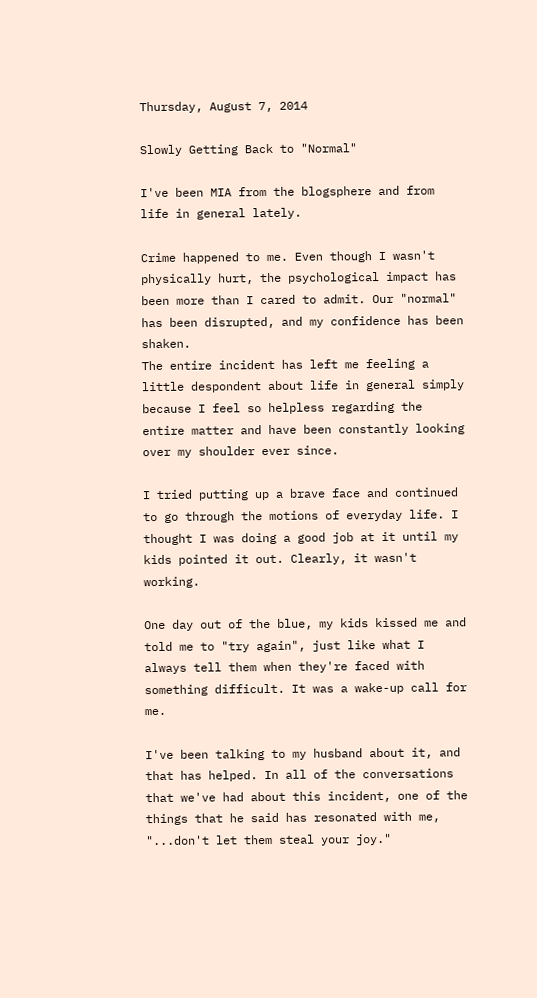Thursday, August 7, 2014

Slowly Getting Back to "Normal"

I've been MIA from the blogsphere and from life in general lately.

Crime happened to me. Even though I wasn't physically hurt, the psychological impact has been more than I cared to admit. Our "normal" has been disrupted, and my confidence has been shaken.
The entire incident has left me feeling a little despondent about life in general simply because I feel so helpless regarding the entire matter and have been constantly looking over my shoulder ever since.

I tried putting up a brave face and continued to go through the motions of everyday life. I thought I was doing a good job at it until my kids pointed it out. Clearly, it wasn't working.

One day out of the blue, my kids kissed me and told me to "try again", just like what I always tell them when they're faced with something difficult. It was a wake-up call for me.

I've been talking to my husband about it, and that has helped. In all of the conversations that we've had about this incident, one of the things that he said has resonated with me, "...don't let them steal your joy."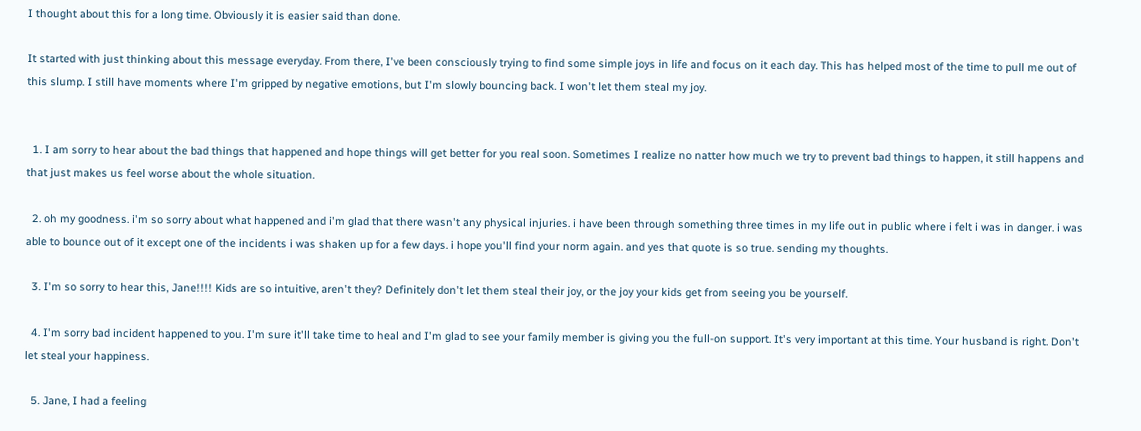I thought about this for a long time. Obviously it is easier said than done.

It started with just thinking about this message everyday. From there, I've been consciously trying to find some simple joys in life and focus on it each day. This has helped most of the time to pull me out of this slump. I still have moments where I'm gripped by negative emotions, but I'm slowly bouncing back. I won't let them steal my joy.


  1. I am sorry to hear about the bad things that happened and hope things will get better for you real soon. Sometimes I realize no natter how much we try to prevent bad things to happen, it still happens and that just makes us feel worse about the whole situation.

  2. oh my goodness. i'm so sorry about what happened and i'm glad that there wasn't any physical injuries. i have been through something three times in my life out in public where i felt i was in danger. i was able to bounce out of it except one of the incidents i was shaken up for a few days. i hope you'll find your norm again. and yes that quote is so true. sending my thoughts.

  3. I'm so sorry to hear this, Jane!!!! Kids are so intuitive, aren't they? Definitely don't let them steal their joy, or the joy your kids get from seeing you be yourself.

  4. I'm sorry bad incident happened to you. I'm sure it'll take time to heal and I'm glad to see your family member is giving you the full-on support. It's very important at this time. Your husband is right. Don't let steal your happiness.

  5. Jane, I had a feeling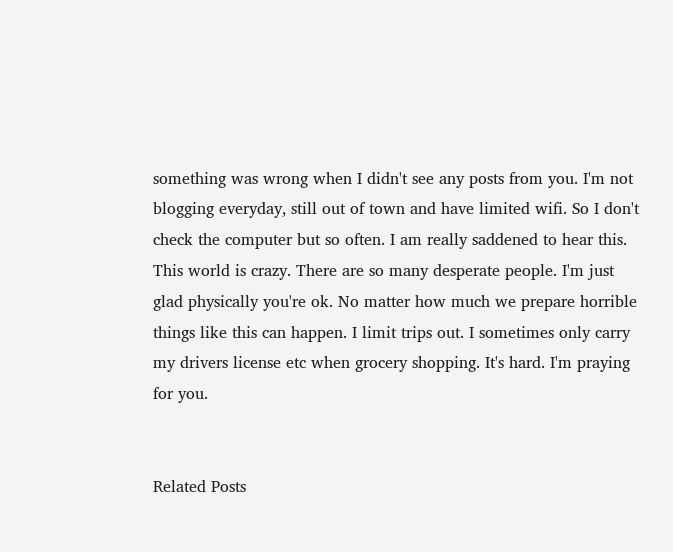something was wrong when I didn't see any posts from you. I'm not blogging everyday, still out of town and have limited wifi. So I don't check the computer but so often. I am really saddened to hear this. This world is crazy. There are so many desperate people. I'm just glad physically you're ok. No matter how much we prepare horrible things like this can happen. I limit trips out. I sometimes only carry my drivers license etc when grocery shopping. It's hard. I'm praying for you.


Related Posts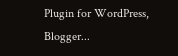Plugin for WordPress, Blogger...